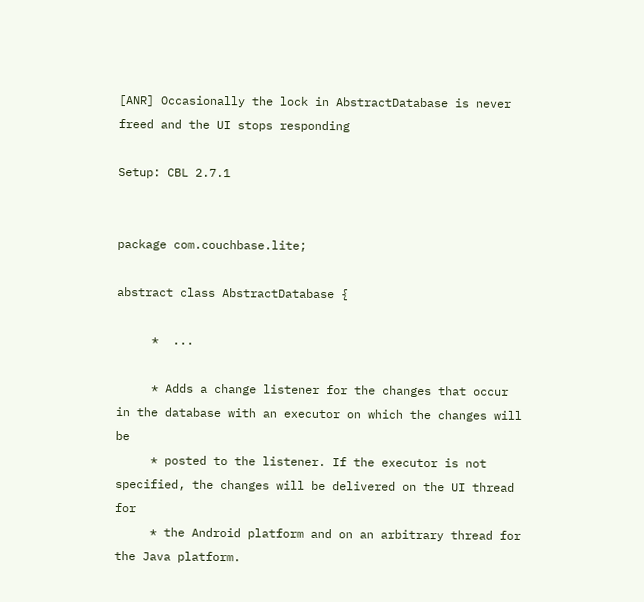[ANR] Occasionally the lock in AbstractDatabase is never freed and the UI stops responding

Setup: CBL 2.7.1


package com.couchbase.lite;

abstract class AbstractDatabase {

     *  ...

     * Adds a change listener for the changes that occur in the database with an executor on which the changes will be
     * posted to the listener. If the executor is not specified, the changes will be delivered on the UI thread for
     * the Android platform and on an arbitrary thread for the Java platform.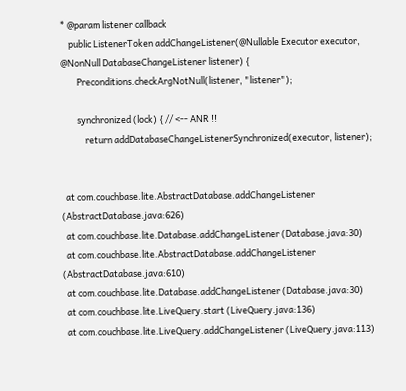* @param listener callback
    public ListenerToken addChangeListener(@Nullable Executor executor, @NonNull DatabaseChangeListener listener) {
        Preconditions.checkArgNotNull(listener, "listener");

        synchronized (lock) { // <-- ANR !!
            return addDatabaseChangeListenerSynchronized(executor, listener);


  at com.couchbase.lite.AbstractDatabase.addChangeListener (AbstractDatabase.java:626)
  at com.couchbase.lite.Database.addChangeListener (Database.java:30)
  at com.couchbase.lite.AbstractDatabase.addChangeListener (AbstractDatabase.java:610)
  at com.couchbase.lite.Database.addChangeListener (Database.java:30)
  at com.couchbase.lite.LiveQuery.start (LiveQuery.java:136)
  at com.couchbase.lite.LiveQuery.addChangeListener (LiveQuery.java:113)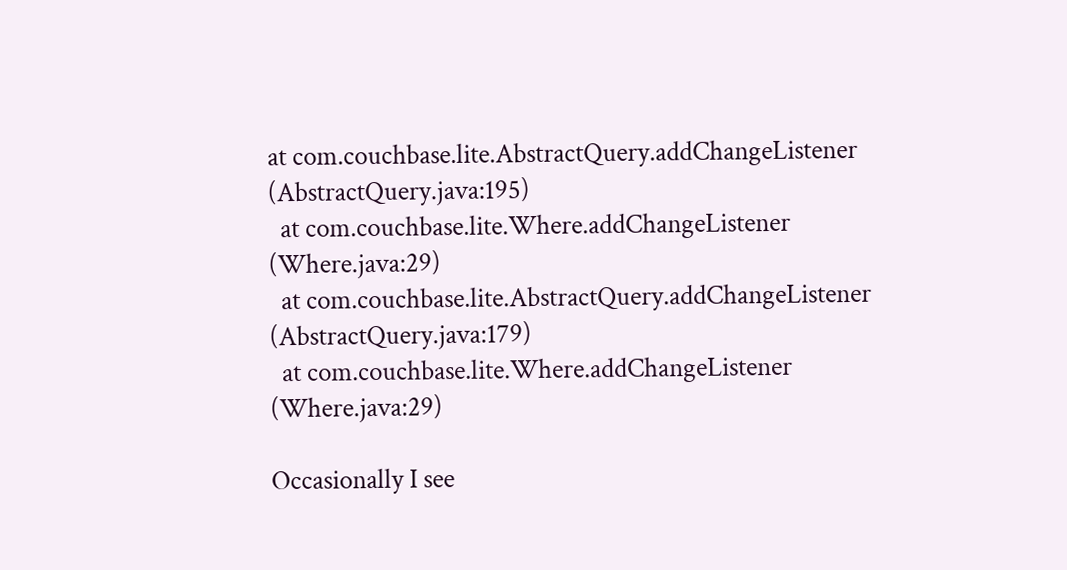at com.couchbase.lite.AbstractQuery.addChangeListener (AbstractQuery.java:195)
  at com.couchbase.lite.Where.addChangeListener (Where.java:29)
  at com.couchbase.lite.AbstractQuery.addChangeListener (AbstractQuery.java:179)
  at com.couchbase.lite.Where.addChangeListener (Where.java:29)

Occasionally I see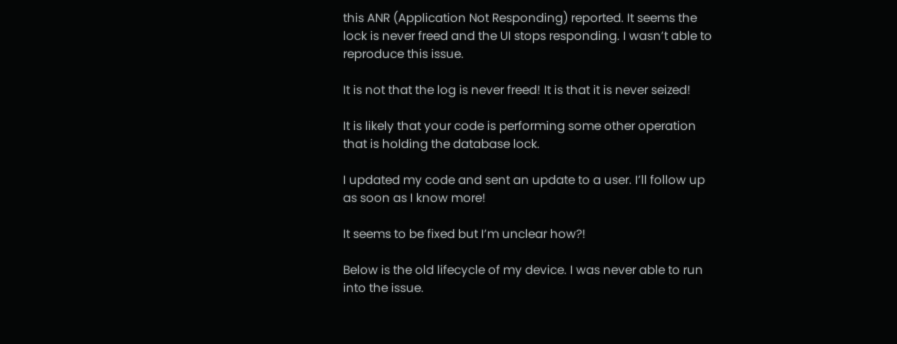this ANR (Application Not Responding) reported. It seems the lock is never freed and the UI stops responding. I wasn’t able to reproduce this issue.

It is not that the log is never freed! It is that it is never seized!

It is likely that your code is performing some other operation that is holding the database lock.

I updated my code and sent an update to a user. I’ll follow up as soon as I know more!

It seems to be fixed but I’m unclear how?!

Below is the old lifecycle of my device. I was never able to run into the issue.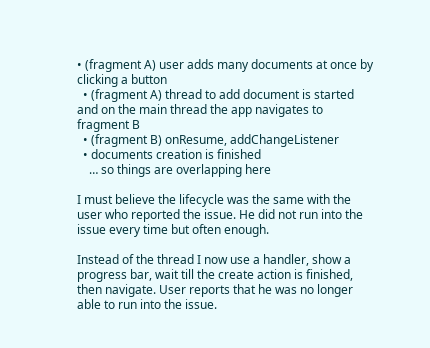• (fragment A) user adds many documents at once by clicking a button
  • (fragment A) thread to add document is started and on the main thread the app navigates to fragment B
  • (fragment B) onResume, addChangeListener
  • documents creation is finished
    … so things are overlapping here

I must believe the lifecycle was the same with the user who reported the issue. He did not run into the issue every time but often enough.

Instead of the thread I now use a handler, show a progress bar, wait till the create action is finished, then navigate. User reports that he was no longer able to run into the issue.